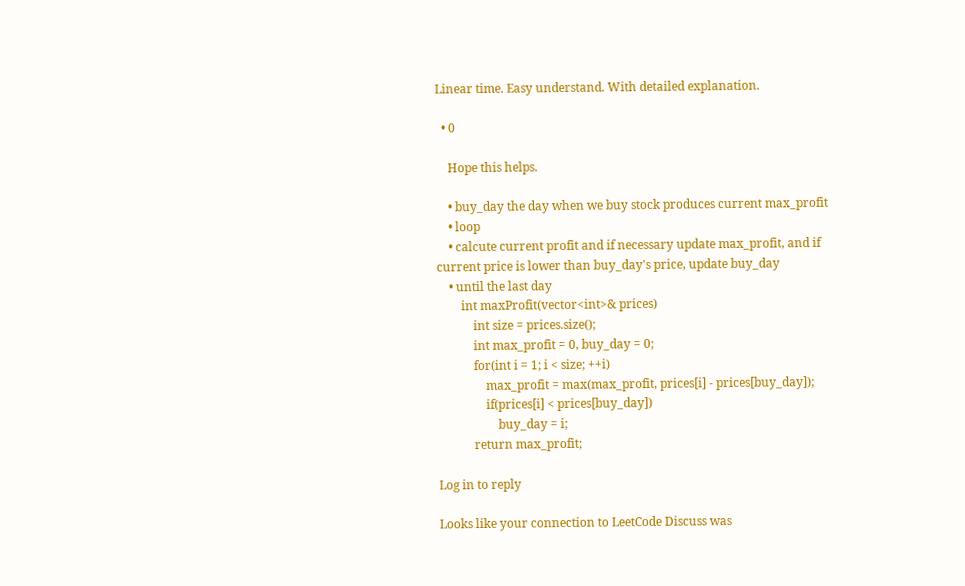Linear time. Easy understand. With detailed explanation.

  • 0

    Hope this helps.

    • buy_day the day when we buy stock produces current max_profit
    • loop
    • calcute current profit and if necessary update max_profit, and if current price is lower than buy_day's price, update buy_day
    • until the last day
        int maxProfit(vector<int>& prices)
            int size = prices.size();
            int max_profit = 0, buy_day = 0;
            for(int i = 1; i < size; ++i)
                max_profit = max(max_profit, prices[i] - prices[buy_day]);
                if(prices[i] < prices[buy_day])
                    buy_day = i;
            return max_profit;

Log in to reply

Looks like your connection to LeetCode Discuss was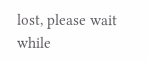lost, please wait while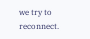we try to reconnect.